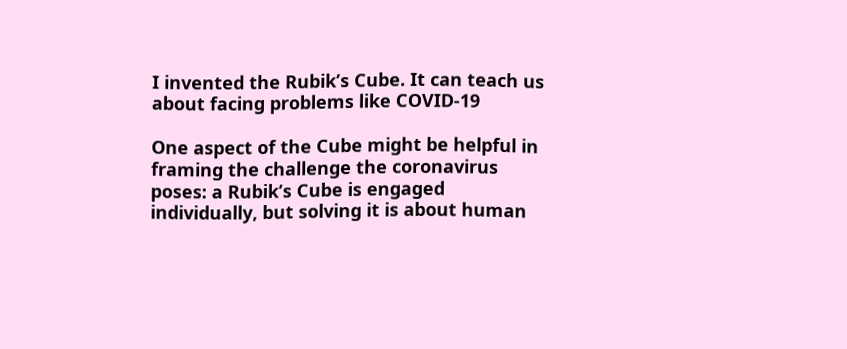I invented the Rubik’s Cube. It can teach us about facing problems like COVID-19

One aspect of the Cube might be helpful in framing the challenge the coronavirus poses: a Rubik’s Cube is engaged individually, but solving it is about human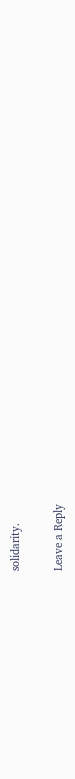solidarity.

Leave a Reply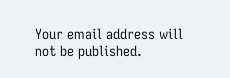Your email address will not be published.